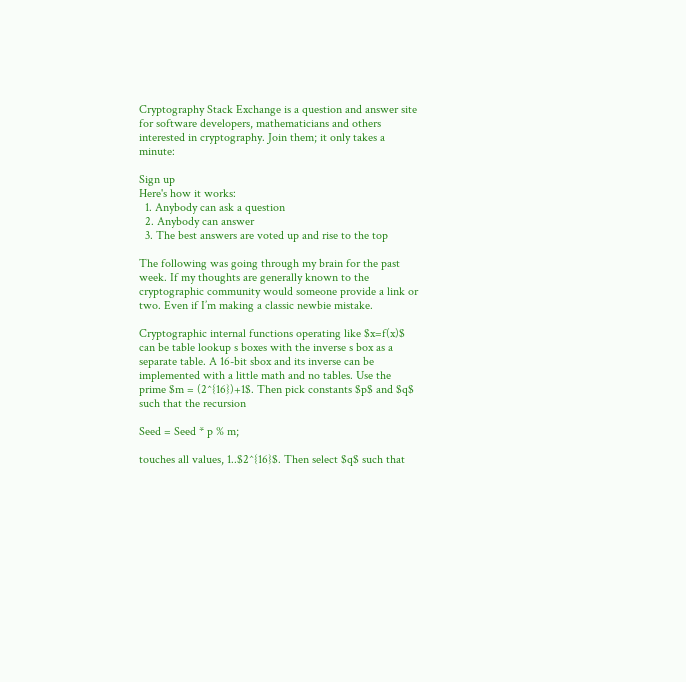Cryptography Stack Exchange is a question and answer site for software developers, mathematicians and others interested in cryptography. Join them; it only takes a minute:

Sign up
Here's how it works:
  1. Anybody can ask a question
  2. Anybody can answer
  3. The best answers are voted up and rise to the top

The following was going through my brain for the past week. If my thoughts are generally known to the cryptographic community would someone provide a link or two. Even if I’m making a classic newbie mistake.

Cryptographic internal functions operating like $x=f(x)$ can be table lookup s boxes with the inverse s box as a separate table. A 16-bit sbox and its inverse can be implemented with a little math and no tables. Use the prime $m = (2^{16})+1$. Then pick constants $p$ and $q$ such that the recursion

Seed = Seed * p % m;

touches all values, 1..$2^{16}$. Then select $q$ such that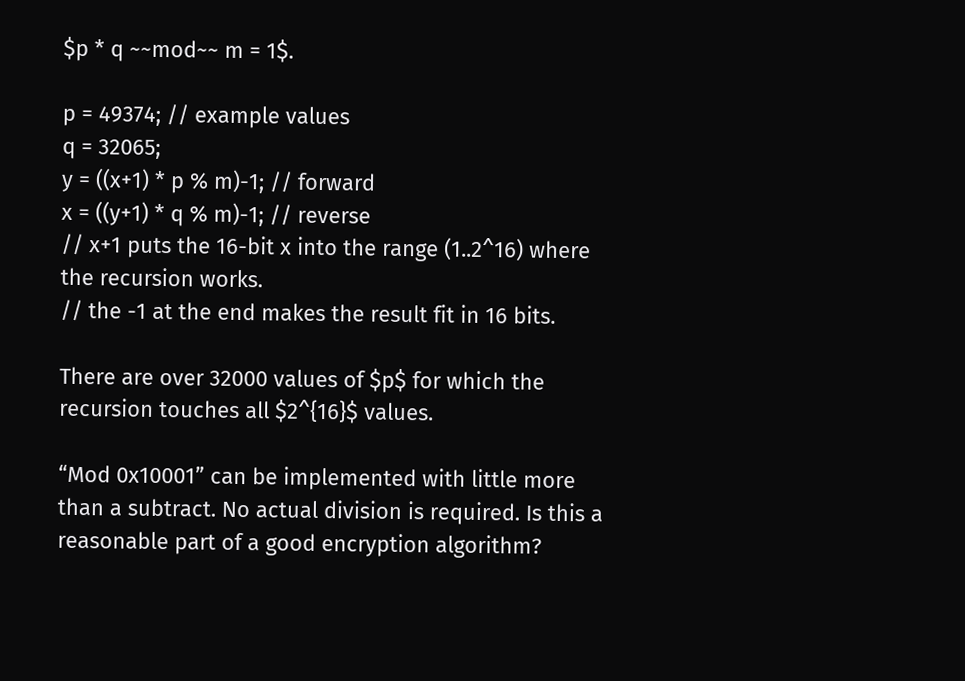$p * q ~~mod~~ m = 1$.

p = 49374; // example values
q = 32065;
y = ((x+1) * p % m)-1; // forward
x = ((y+1) * q % m)-1; // reverse
// x+1 puts the 16-bit x into the range (1..2^16) where the recursion works.
// the -1 at the end makes the result fit in 16 bits.

There are over 32000 values of $p$ for which the recursion touches all $2^{16}$ values.

“Mod 0x10001” can be implemented with little more than a subtract. No actual division is required. Is this a reasonable part of a good encryption algorithm?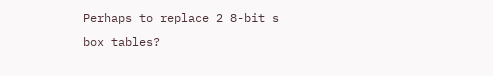Perhaps to replace 2 8-bit s box tables?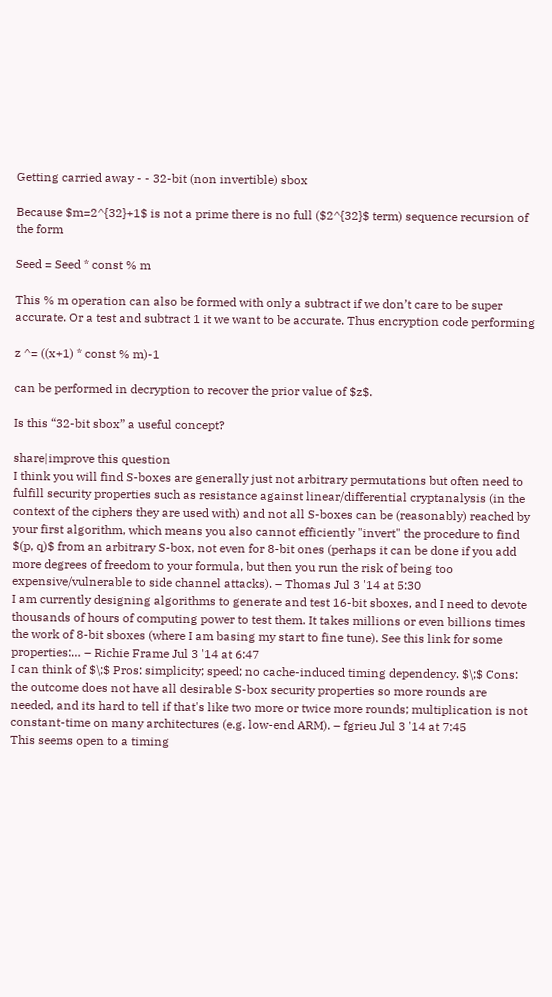Getting carried away - - 32-bit (non invertible) sbox

Because $m=2^{32}+1$ is not a prime there is no full ($2^{32}$ term) sequence recursion of the form

Seed = Seed * const % m

This % m operation can also be formed with only a subtract if we don’t care to be super accurate. Or a test and subtract 1 it we want to be accurate. Thus encryption code performing

z ^= ((x+1) * const % m)-1

can be performed in decryption to recover the prior value of $z$.

Is this “32-bit sbox” a useful concept?

share|improve this question
I think you will find S-boxes are generally just not arbitrary permutations but often need to fulfill security properties such as resistance against linear/differential cryptanalysis (in the context of the ciphers they are used with) and not all S-boxes can be (reasonably) reached by your first algorithm, which means you also cannot efficiently "invert" the procedure to find $(p, q)$ from an arbitrary S-box, not even for 8-bit ones (perhaps it can be done if you add more degrees of freedom to your formula, but then you run the risk of being too expensive/vulnerable to side channel attacks). – Thomas Jul 3 '14 at 5:30
I am currently designing algorithms to generate and test 16-bit sboxes, and I need to devote thousands of hours of computing power to test them. It takes millions or even billions times the work of 8-bit sboxes (where I am basing my start to fine tune). See this link for some properties:… – Richie Frame Jul 3 '14 at 6:47
I can think of $\;$ Pros: simplicity; speed; no cache-induced timing dependency. $\;$ Cons: the outcome does not have all desirable S-box security properties so more rounds are needed, and its hard to tell if that's like two more or twice more rounds; multiplication is not constant-time on many architectures (e.g. low-end ARM). – fgrieu Jul 3 '14 at 7:45
This seems open to a timing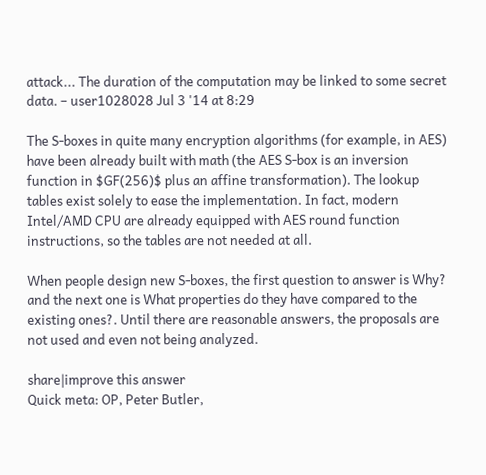attack... The duration of the computation may be linked to some secret data. – user1028028 Jul 3 '14 at 8:29

The S-boxes in quite many encryption algorithms (for example, in AES) have been already built with math (the AES S-box is an inversion function in $GF(256)$ plus an affine transformation). The lookup tables exist solely to ease the implementation. In fact, modern Intel/AMD CPU are already equipped with AES round function instructions, so the tables are not needed at all.

When people design new S-boxes, the first question to answer is Why? and the next one is What properties do they have compared to the existing ones?. Until there are reasonable answers, the proposals are not used and even not being analyzed.

share|improve this answer
Quick meta: OP, Peter Butler,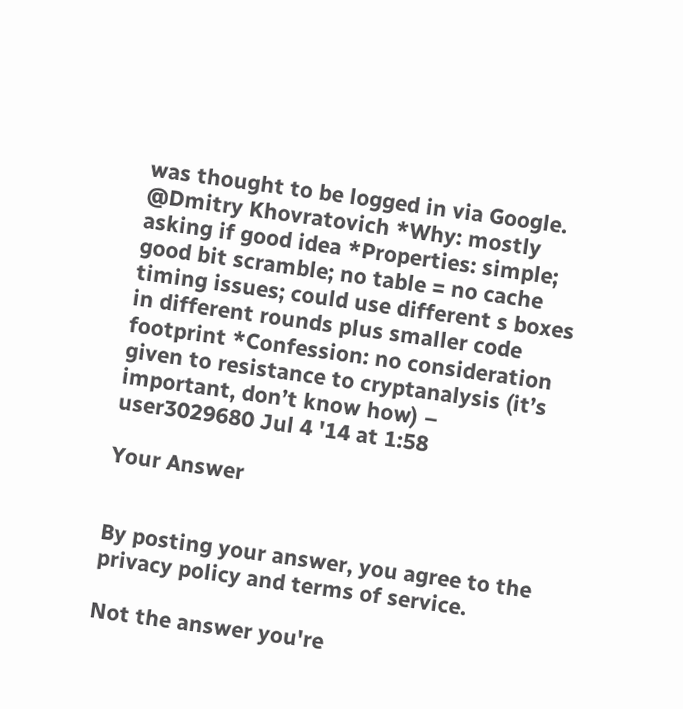was thought to be logged in via Google. @Dmitry Khovratovich *Why: mostly asking if good idea *Properties: simple; good bit scramble; no table = no cache timing issues; could use different s boxes in different rounds plus smaller code footprint *Confession: no consideration given to resistance to cryptanalysis (it’s important, don’t know how) – user3029680 Jul 4 '14 at 1:58

Your Answer


By posting your answer, you agree to the privacy policy and terms of service.

Not the answer you're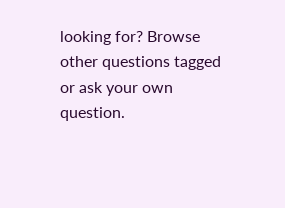looking for? Browse other questions tagged or ask your own question.